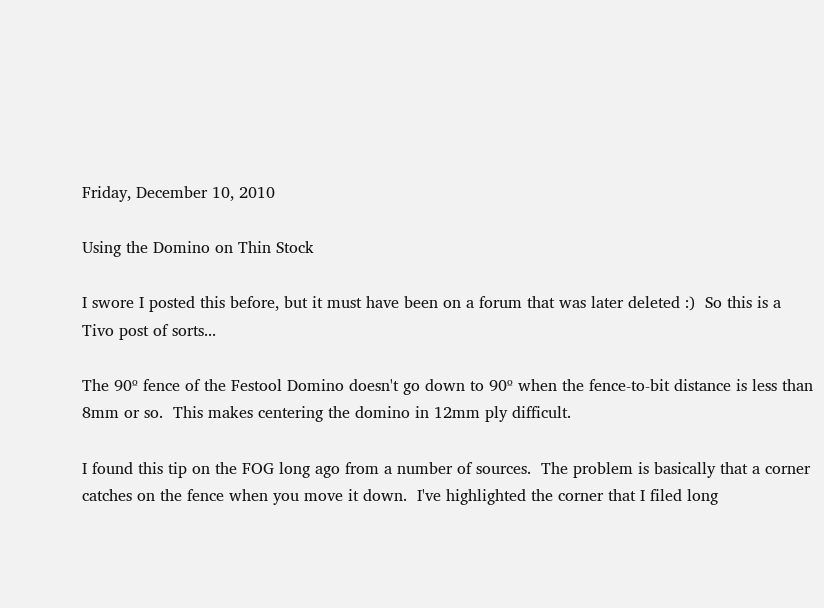Friday, December 10, 2010

Using the Domino on Thin Stock

I swore I posted this before, but it must have been on a forum that was later deleted :)  So this is a Tivo post of sorts...

The 90º fence of the Festool Domino doesn't go down to 90º when the fence-to-bit distance is less than 8mm or so.  This makes centering the domino in 12mm ply difficult.

I found this tip on the FOG long ago from a number of sources.  The problem is basically that a corner catches on the fence when you move it down.  I've highlighted the corner that I filed long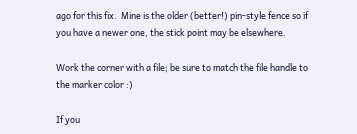ago for this fix.  Mine is the older (better!) pin-style fence so if you have a newer one, the stick point may be elsewhere.

Work the corner with a file; be sure to match the file handle to the marker color :)

If you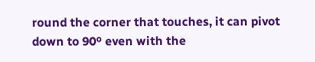round the corner that touches, it can pivot down to 90º even with the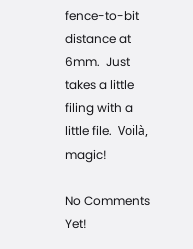fence-to-bit distance at 6mm.  Just takes a little filing with a little file.  Voilà, magic!

No Comments Yet!